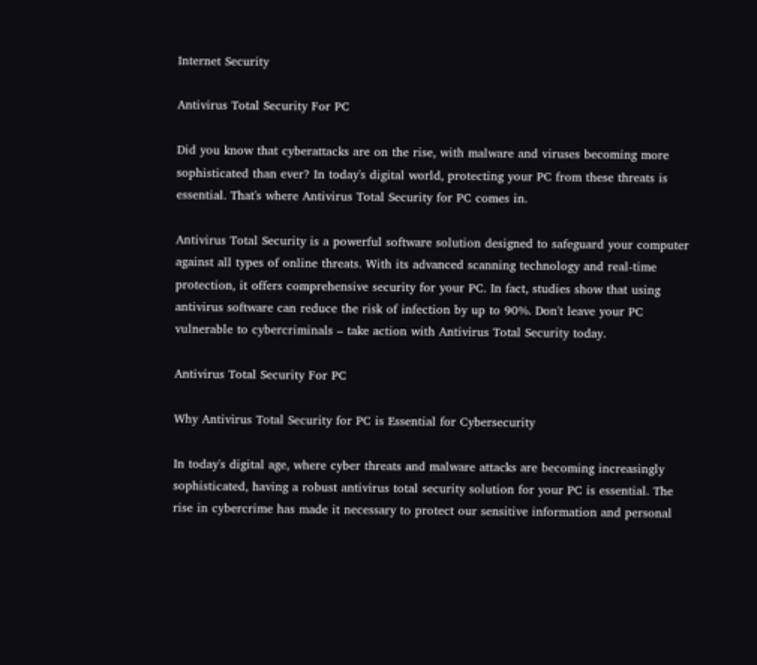Internet Security

Antivirus Total Security For PC

Did you know that cyberattacks are on the rise, with malware and viruses becoming more sophisticated than ever? In today's digital world, protecting your PC from these threats is essential. That's where Antivirus Total Security for PC comes in.

Antivirus Total Security is a powerful software solution designed to safeguard your computer against all types of online threats. With its advanced scanning technology and real-time protection, it offers comprehensive security for your PC. In fact, studies show that using antivirus software can reduce the risk of infection by up to 90%. Don't leave your PC vulnerable to cybercriminals – take action with Antivirus Total Security today.

Antivirus Total Security For PC

Why Antivirus Total Security for PC is Essential for Cybersecurity

In today's digital age, where cyber threats and malware attacks are becoming increasingly sophisticated, having a robust antivirus total security solution for your PC is essential. The rise in cybercrime has made it necessary to protect our sensitive information and personal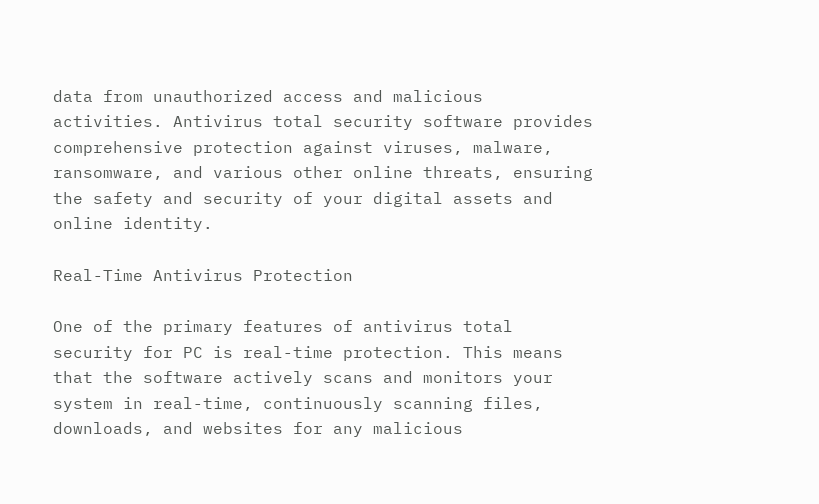data from unauthorized access and malicious activities. Antivirus total security software provides comprehensive protection against viruses, malware, ransomware, and various other online threats, ensuring the safety and security of your digital assets and online identity.

Real-Time Antivirus Protection

One of the primary features of antivirus total security for PC is real-time protection. This means that the software actively scans and monitors your system in real-time, continuously scanning files, downloads, and websites for any malicious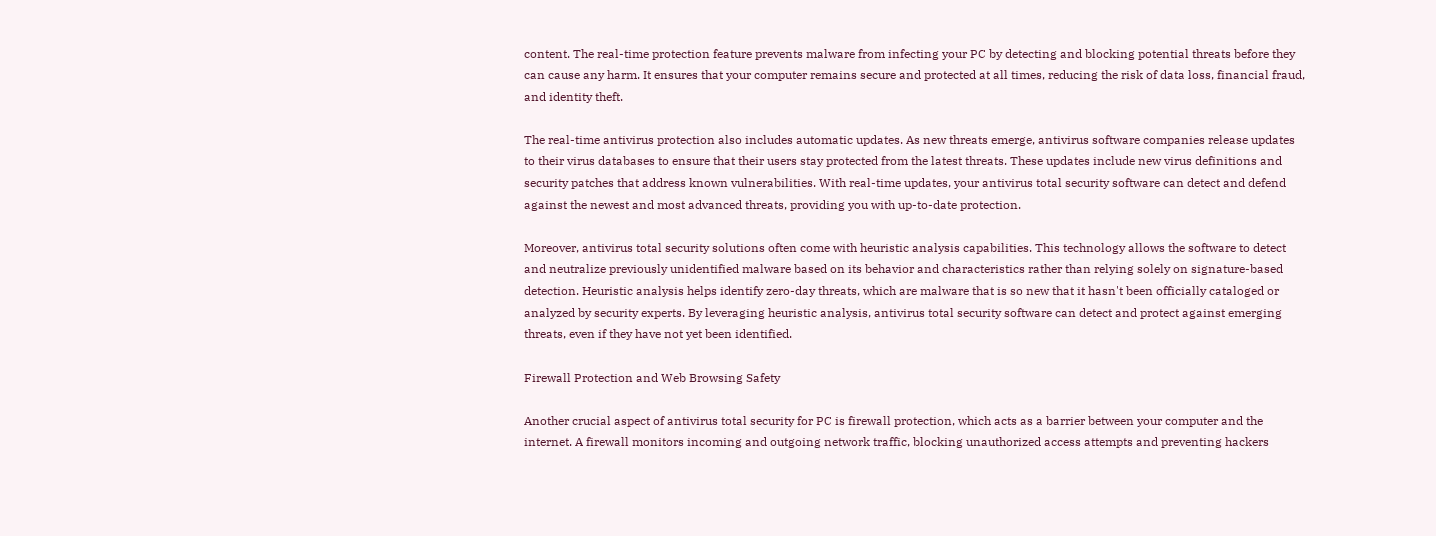content. The real-time protection feature prevents malware from infecting your PC by detecting and blocking potential threats before they can cause any harm. It ensures that your computer remains secure and protected at all times, reducing the risk of data loss, financial fraud, and identity theft.

The real-time antivirus protection also includes automatic updates. As new threats emerge, antivirus software companies release updates to their virus databases to ensure that their users stay protected from the latest threats. These updates include new virus definitions and security patches that address known vulnerabilities. With real-time updates, your antivirus total security software can detect and defend against the newest and most advanced threats, providing you with up-to-date protection.

Moreover, antivirus total security solutions often come with heuristic analysis capabilities. This technology allows the software to detect and neutralize previously unidentified malware based on its behavior and characteristics rather than relying solely on signature-based detection. Heuristic analysis helps identify zero-day threats, which are malware that is so new that it hasn't been officially cataloged or analyzed by security experts. By leveraging heuristic analysis, antivirus total security software can detect and protect against emerging threats, even if they have not yet been identified.

Firewall Protection and Web Browsing Safety

Another crucial aspect of antivirus total security for PC is firewall protection, which acts as a barrier between your computer and the internet. A firewall monitors incoming and outgoing network traffic, blocking unauthorized access attempts and preventing hackers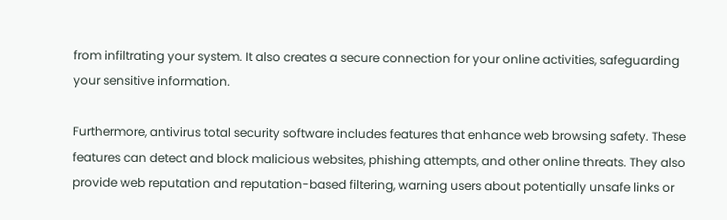from infiltrating your system. It also creates a secure connection for your online activities, safeguarding your sensitive information.

Furthermore, antivirus total security software includes features that enhance web browsing safety. These features can detect and block malicious websites, phishing attempts, and other online threats. They also provide web reputation and reputation-based filtering, warning users about potentially unsafe links or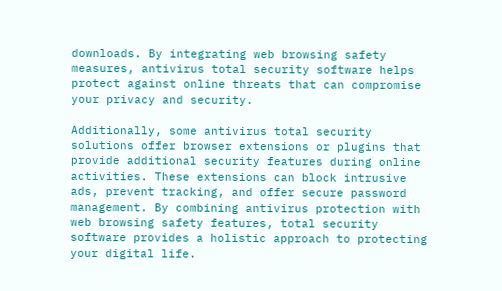downloads. By integrating web browsing safety measures, antivirus total security software helps protect against online threats that can compromise your privacy and security.

Additionally, some antivirus total security solutions offer browser extensions or plugins that provide additional security features during online activities. These extensions can block intrusive ads, prevent tracking, and offer secure password management. By combining antivirus protection with web browsing safety features, total security software provides a holistic approach to protecting your digital life.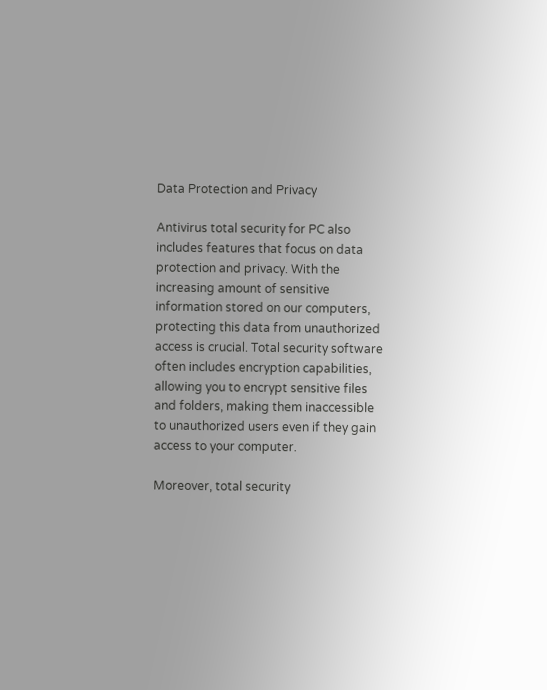Data Protection and Privacy

Antivirus total security for PC also includes features that focus on data protection and privacy. With the increasing amount of sensitive information stored on our computers, protecting this data from unauthorized access is crucial. Total security software often includes encryption capabilities, allowing you to encrypt sensitive files and folders, making them inaccessible to unauthorized users even if they gain access to your computer.

Moreover, total security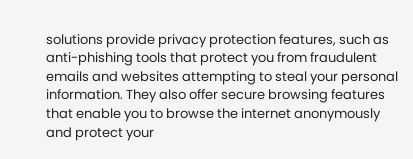solutions provide privacy protection features, such as anti-phishing tools that protect you from fraudulent emails and websites attempting to steal your personal information. They also offer secure browsing features that enable you to browse the internet anonymously and protect your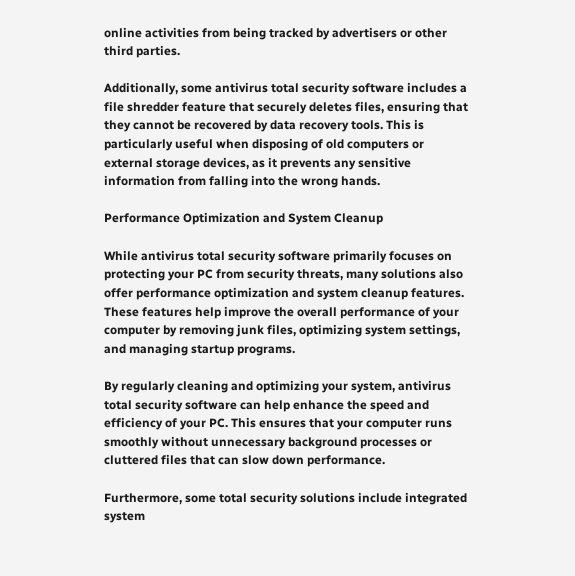online activities from being tracked by advertisers or other third parties.

Additionally, some antivirus total security software includes a file shredder feature that securely deletes files, ensuring that they cannot be recovered by data recovery tools. This is particularly useful when disposing of old computers or external storage devices, as it prevents any sensitive information from falling into the wrong hands.

Performance Optimization and System Cleanup

While antivirus total security software primarily focuses on protecting your PC from security threats, many solutions also offer performance optimization and system cleanup features. These features help improve the overall performance of your computer by removing junk files, optimizing system settings, and managing startup programs.

By regularly cleaning and optimizing your system, antivirus total security software can help enhance the speed and efficiency of your PC. This ensures that your computer runs smoothly without unnecessary background processes or cluttered files that can slow down performance.

Furthermore, some total security solutions include integrated system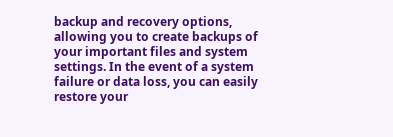backup and recovery options, allowing you to create backups of your important files and system settings. In the event of a system failure or data loss, you can easily restore your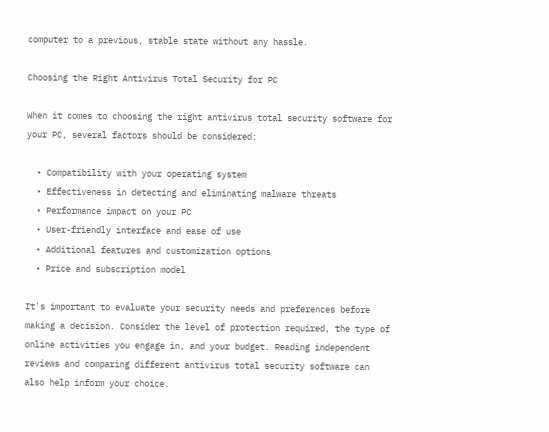computer to a previous, stable state without any hassle.

Choosing the Right Antivirus Total Security for PC

When it comes to choosing the right antivirus total security software for your PC, several factors should be considered:

  • Compatibility with your operating system
  • Effectiveness in detecting and eliminating malware threats
  • Performance impact on your PC
  • User-friendly interface and ease of use
  • Additional features and customization options
  • Price and subscription model

It's important to evaluate your security needs and preferences before making a decision. Consider the level of protection required, the type of online activities you engage in, and your budget. Reading independent reviews and comparing different antivirus total security software can also help inform your choice.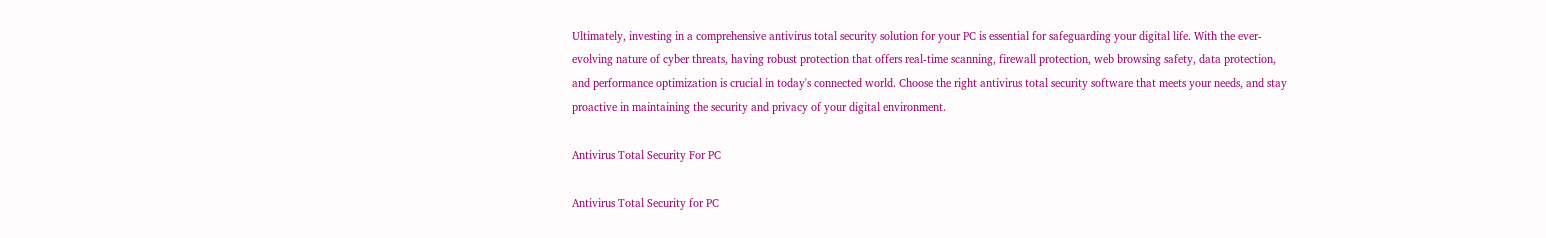Ultimately, investing in a comprehensive antivirus total security solution for your PC is essential for safeguarding your digital life. With the ever-evolving nature of cyber threats, having robust protection that offers real-time scanning, firewall protection, web browsing safety, data protection, and performance optimization is crucial in today's connected world. Choose the right antivirus total security software that meets your needs, and stay proactive in maintaining the security and privacy of your digital environment.

Antivirus Total Security For PC

Antivirus Total Security for PC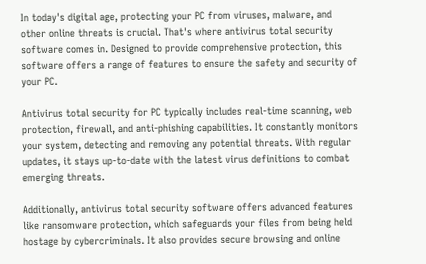In today's digital age, protecting your PC from viruses, malware, and other online threats is crucial. That's where antivirus total security software comes in. Designed to provide comprehensive protection, this software offers a range of features to ensure the safety and security of your PC.

Antivirus total security for PC typically includes real-time scanning, web protection, firewall, and anti-phishing capabilities. It constantly monitors your system, detecting and removing any potential threats. With regular updates, it stays up-to-date with the latest virus definitions to combat emerging threats.

Additionally, antivirus total security software offers advanced features like ransomware protection, which safeguards your files from being held hostage by cybercriminals. It also provides secure browsing and online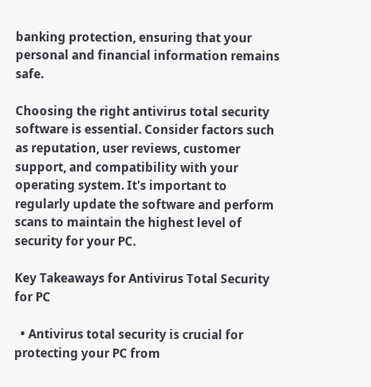banking protection, ensuring that your personal and financial information remains safe.

Choosing the right antivirus total security software is essential. Consider factors such as reputation, user reviews, customer support, and compatibility with your operating system. It's important to regularly update the software and perform scans to maintain the highest level of security for your PC.

Key Takeaways for Antivirus Total Security for PC

  • Antivirus total security is crucial for protecting your PC from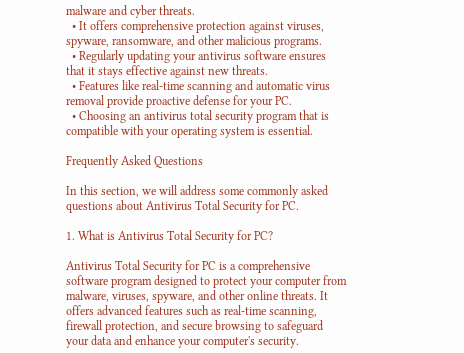malware and cyber threats.
  • It offers comprehensive protection against viruses, spyware, ransomware, and other malicious programs.
  • Regularly updating your antivirus software ensures that it stays effective against new threats.
  • Features like real-time scanning and automatic virus removal provide proactive defense for your PC.
  • Choosing an antivirus total security program that is compatible with your operating system is essential.

Frequently Asked Questions

In this section, we will address some commonly asked questions about Antivirus Total Security for PC.

1. What is Antivirus Total Security for PC?

Antivirus Total Security for PC is a comprehensive software program designed to protect your computer from malware, viruses, spyware, and other online threats. It offers advanced features such as real-time scanning, firewall protection, and secure browsing to safeguard your data and enhance your computer's security.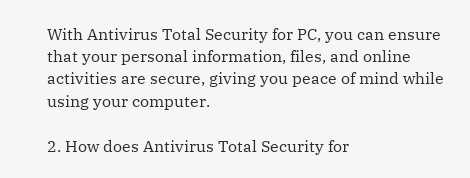With Antivirus Total Security for PC, you can ensure that your personal information, files, and online activities are secure, giving you peace of mind while using your computer.

2. How does Antivirus Total Security for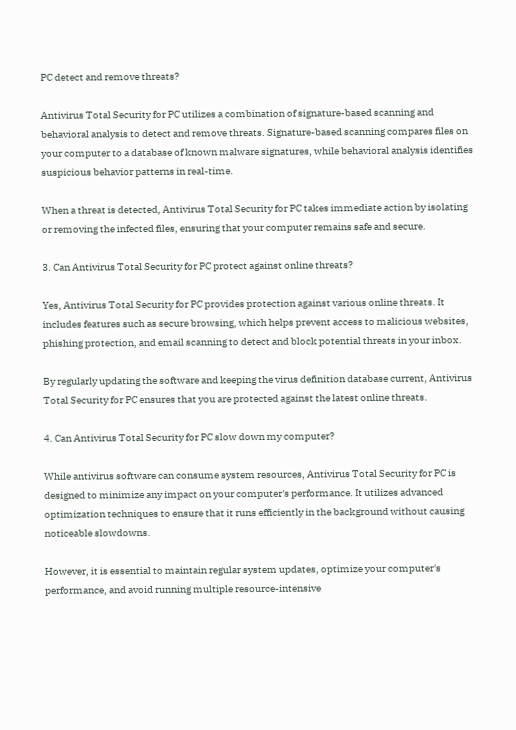PC detect and remove threats?

Antivirus Total Security for PC utilizes a combination of signature-based scanning and behavioral analysis to detect and remove threats. Signature-based scanning compares files on your computer to a database of known malware signatures, while behavioral analysis identifies suspicious behavior patterns in real-time.

When a threat is detected, Antivirus Total Security for PC takes immediate action by isolating or removing the infected files, ensuring that your computer remains safe and secure.

3. Can Antivirus Total Security for PC protect against online threats?

Yes, Antivirus Total Security for PC provides protection against various online threats. It includes features such as secure browsing, which helps prevent access to malicious websites, phishing protection, and email scanning to detect and block potential threats in your inbox.

By regularly updating the software and keeping the virus definition database current, Antivirus Total Security for PC ensures that you are protected against the latest online threats.

4. Can Antivirus Total Security for PC slow down my computer?

While antivirus software can consume system resources, Antivirus Total Security for PC is designed to minimize any impact on your computer's performance. It utilizes advanced optimization techniques to ensure that it runs efficiently in the background without causing noticeable slowdowns.

However, it is essential to maintain regular system updates, optimize your computer's performance, and avoid running multiple resource-intensive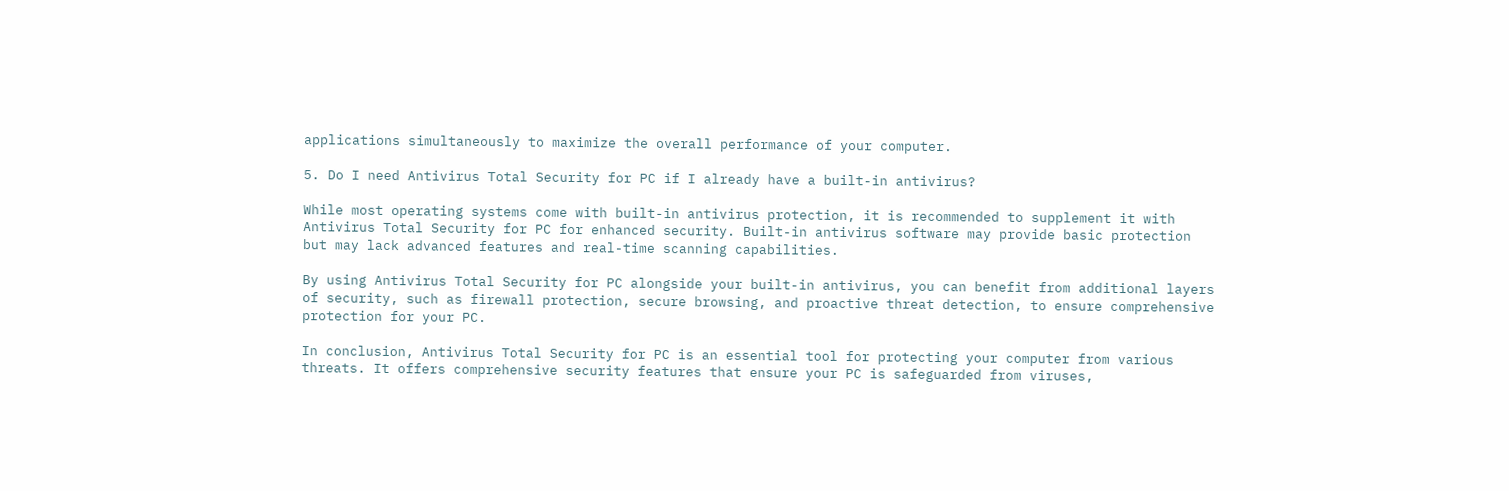applications simultaneously to maximize the overall performance of your computer.

5. Do I need Antivirus Total Security for PC if I already have a built-in antivirus?

While most operating systems come with built-in antivirus protection, it is recommended to supplement it with Antivirus Total Security for PC for enhanced security. Built-in antivirus software may provide basic protection but may lack advanced features and real-time scanning capabilities.

By using Antivirus Total Security for PC alongside your built-in antivirus, you can benefit from additional layers of security, such as firewall protection, secure browsing, and proactive threat detection, to ensure comprehensive protection for your PC.

In conclusion, Antivirus Total Security for PC is an essential tool for protecting your computer from various threats. It offers comprehensive security features that ensure your PC is safeguarded from viruses,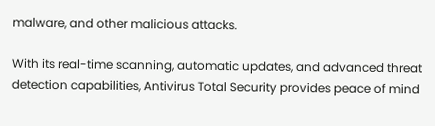malware, and other malicious attacks.

With its real-time scanning, automatic updates, and advanced threat detection capabilities, Antivirus Total Security provides peace of mind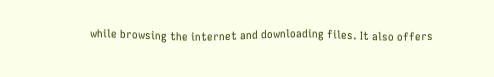while browsing the internet and downloading files. It also offers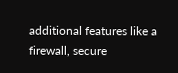additional features like a firewall, secure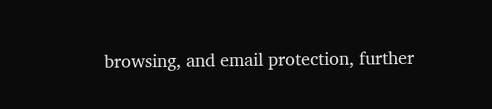browsing, and email protection, further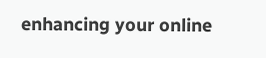enhancing your online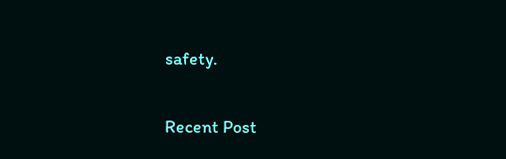safety.

Recent Post